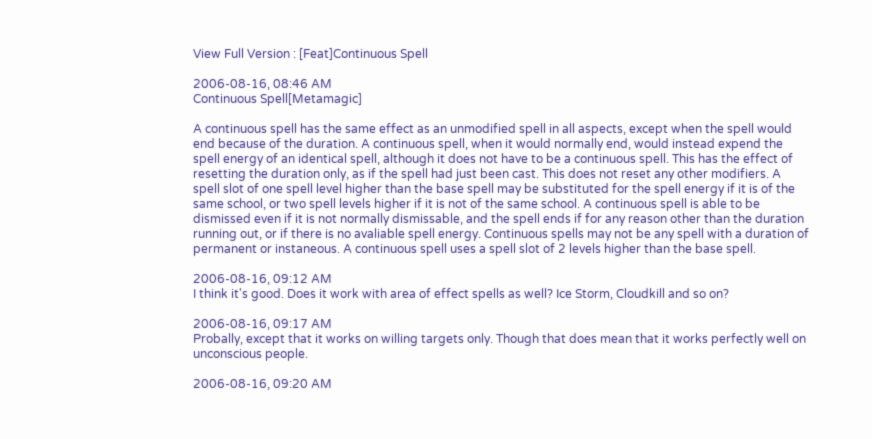View Full Version : [Feat]Continuous Spell

2006-08-16, 08:46 AM
Continuous Spell[Metamagic]

A continuous spell has the same effect as an unmodified spell in all aspects, except when the spell would end because of the duration. A continuous spell, when it would normally end, would instead expend the spell energy of an identical spell, although it does not have to be a continuous spell. This has the effect of resetting the duration only, as if the spell had just been cast. This does not reset any other modifiers. A spell slot of one spell level higher than the base spell may be substituted for the spell energy if it is of the same school, or two spell levels higher if it is not of the same school. A continuous spell is able to be dismissed even if it is not normally dismissable, and the spell ends if for any reason other than the duration running out, or if there is no avaliable spell energy. Continuous spells may not be any spell with a duration of permanent or instaneous. A continuous spell uses a spell slot of 2 levels higher than the base spell.

2006-08-16, 09:12 AM
I think it's good. Does it work with area of effect spells as well? Ice Storm, Cloudkill and so on?

2006-08-16, 09:17 AM
Probally, except that it works on willing targets only. Though that does mean that it works perfectly well on unconscious people.

2006-08-16, 09:20 AM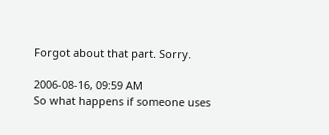Forgot about that part. Sorry.

2006-08-16, 09:59 AM
So what happens if someone uses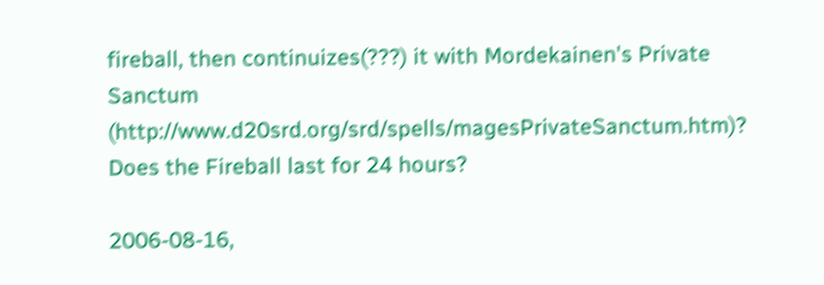fireball, then continuizes(???) it with Mordekainen's Private Sanctum (http://www.d20srd.org/srd/spells/magesPrivateSanctum.htm)? Does the Fireball last for 24 hours?

2006-08-16,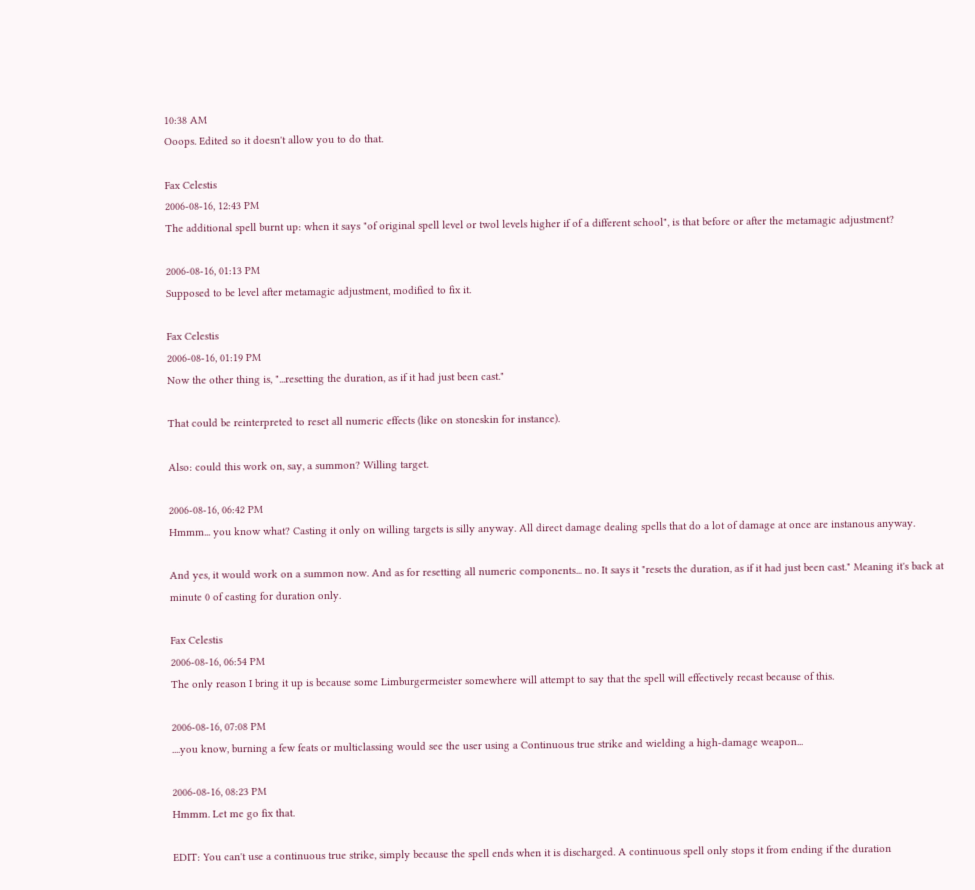10:38 AM
Ooops. Edited so it doesn't allow you to do that.

Fax Celestis
2006-08-16, 12:43 PM
The additional spell burnt up: when it says "of original spell level or twol levels higher if of a different school", is that before or after the metamagic adjustment?

2006-08-16, 01:13 PM
Supposed to be level after metamagic adjustment, modified to fix it.

Fax Celestis
2006-08-16, 01:19 PM
Now the other thing is, "...resetting the duration, as if it had just been cast."

That could be reinterpreted to reset all numeric effects (like on stoneskin for instance).

Also: could this work on, say, a summon? Willing target.

2006-08-16, 06:42 PM
Hmmm... you know what? Casting it only on willing targets is silly anyway. All direct damage dealing spells that do a lot of damage at once are instanous anyway.

And yes, it would work on a summon now. And as for resetting all numeric components... no. It says it "resets the duration, as if it had just been cast." Meaning it's back at minute 0 of casting for duration only.

Fax Celestis
2006-08-16, 06:54 PM
The only reason I bring it up is because some Limburgermeister somewhere will attempt to say that the spell will effectively recast because of this.

2006-08-16, 07:08 PM
....you know, burning a few feats or multiclassing would see the user using a Continuous true strike and wielding a high-damage weapon...

2006-08-16, 08:23 PM
Hmmm. Let me go fix that.

EDIT: You can't use a continuous true strike, simply because the spell ends when it is discharged. A continuous spell only stops it from ending if the duration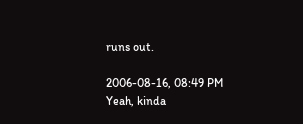runs out.

2006-08-16, 08:49 PM
Yeah, kinda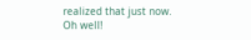realized that just now.
Oh well!